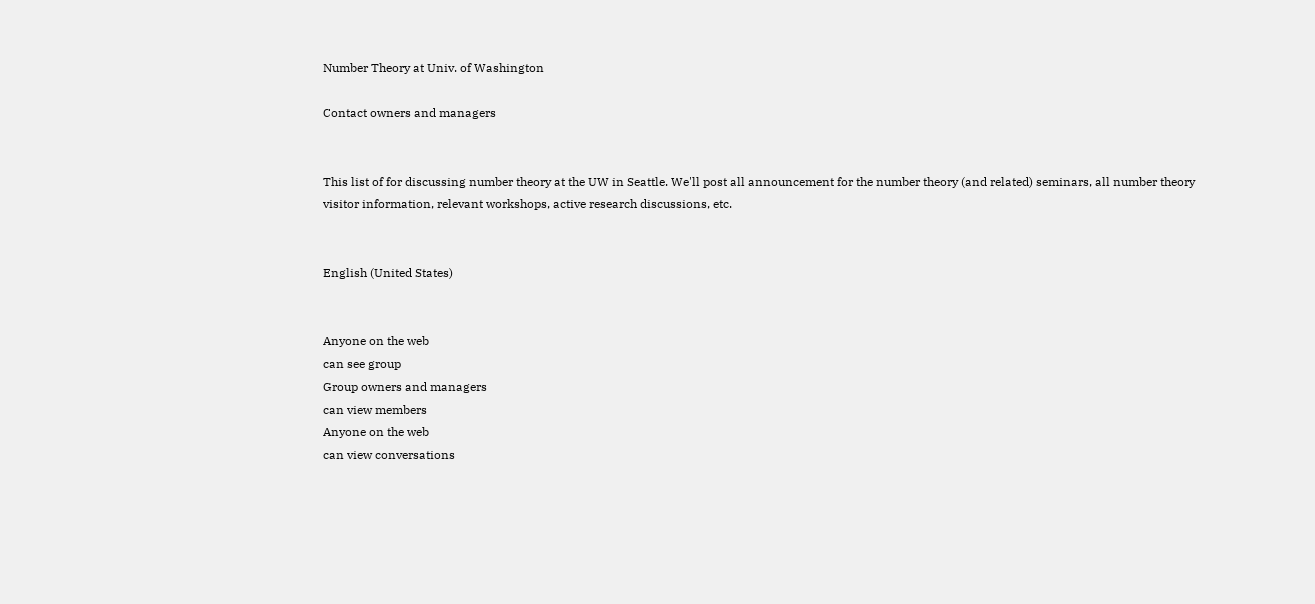Number Theory at Univ. of Washington

Contact owners and managers


This list of for discussing number theory at the UW in Seattle. We'll post all announcement for the number theory (and related) seminars, all number theory visitor information, relevant workshops, active research discussions, etc.


English (United States)


Anyone on the web
can see group
Group owners and managers
can view members
Anyone on the web
can view conversations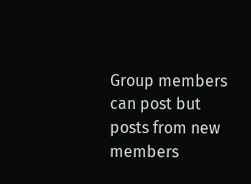Group members
can post but posts from new members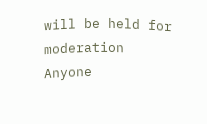will be held for moderation
Anyone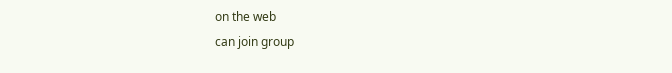on the web
can join group